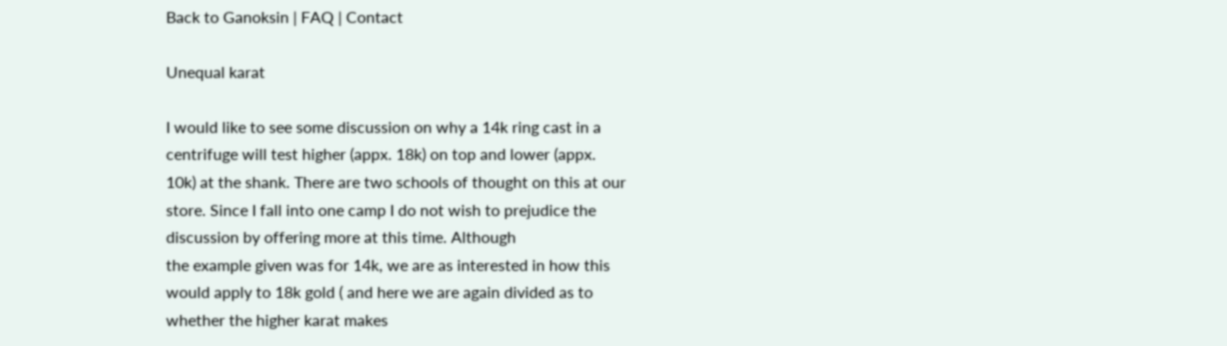Back to Ganoksin | FAQ | Contact

Unequal karat

I would like to see some discussion on why a 14k ring cast in a
centrifuge will test higher (appx. 18k) on top and lower (appx.
10k) at the shank. There are two schools of thought on this at our
store. Since I fall into one camp I do not wish to prejudice the
discussion by offering more at this time. Although
the example given was for 14k, we are as interested in how this
would apply to 18k gold ( and here we are again divided as to
whether the higher karat makes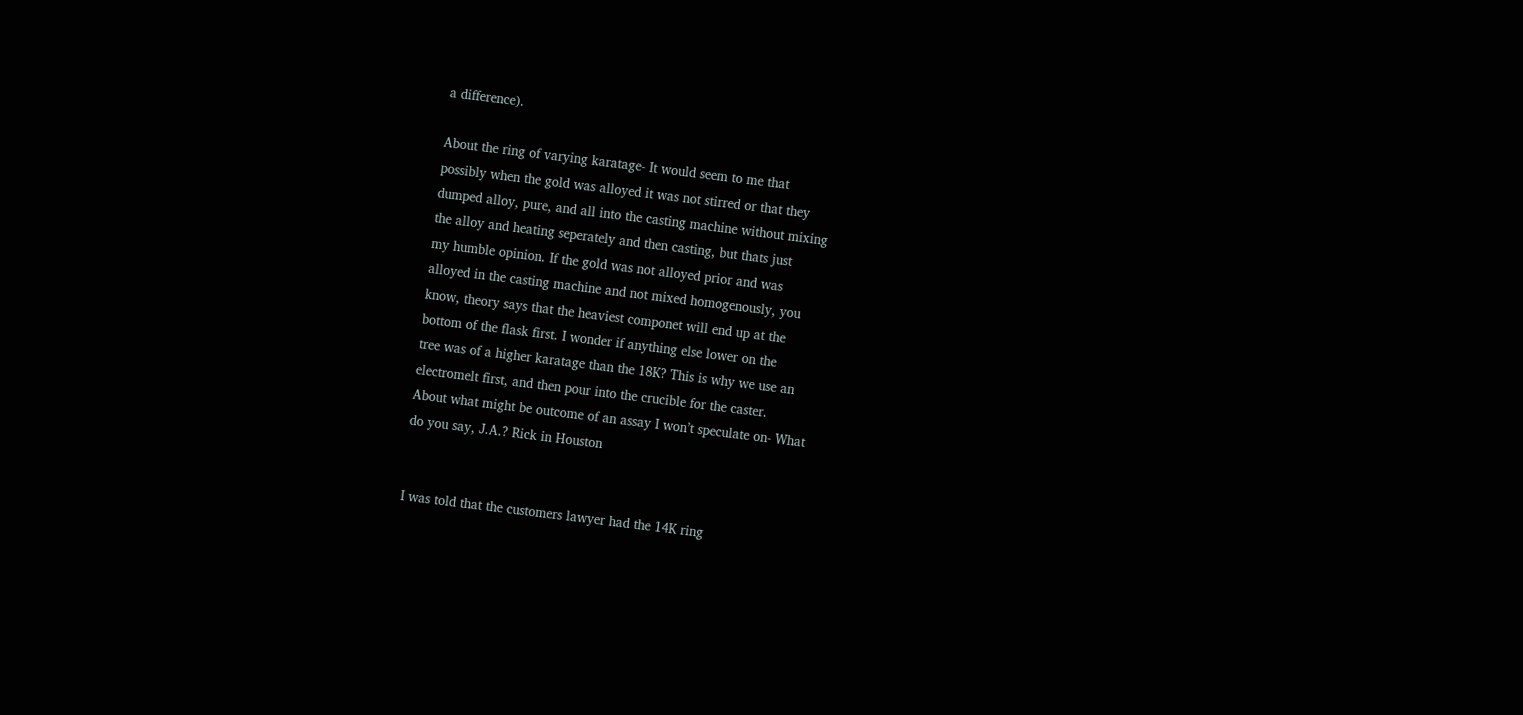a difference).

About the ring of varying karatage- It would seem to me that
possibly when the gold was alloyed it was not stirred or that they
dumped alloy, pure, and all into the casting machine without mixing
the alloy and heating seperately and then casting, but thats just
my humble opinion. If the gold was not alloyed prior and was
alloyed in the casting machine and not mixed homogenously, you
know, theory says that the heaviest componet will end up at the
bottom of the flask first. I wonder if anything else lower on the
tree was of a higher karatage than the 18K? This is why we use an
electromelt first, and then pour into the crucible for the caster.
About what might be outcome of an assay I won’t speculate on- What
do you say, J.A.? Rick in Houston


I was told that the customers lawyer had the 14K ring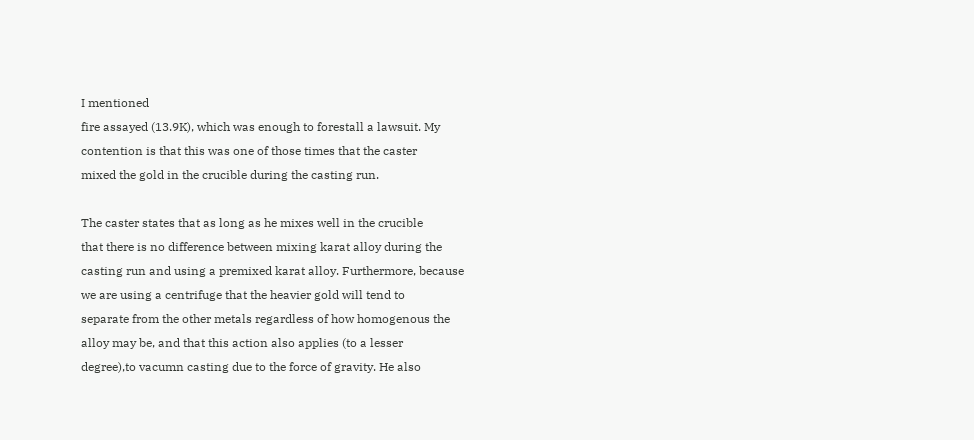I mentioned
fire assayed (13.9K), which was enough to forestall a lawsuit. My
contention is that this was one of those times that the caster
mixed the gold in the crucible during the casting run.

The caster states that as long as he mixes well in the crucible
that there is no difference between mixing karat alloy during the
casting run and using a premixed karat alloy. Furthermore, because
we are using a centrifuge that the heavier gold will tend to
separate from the other metals regardless of how homogenous the
alloy may be, and that this action also applies (to a lesser
degree),to vacumn casting due to the force of gravity. He also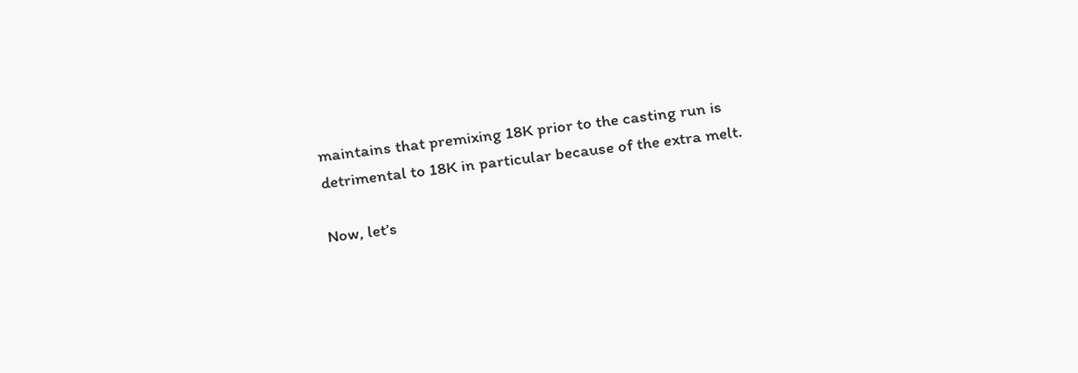maintains that premixing 18K prior to the casting run is
detrimental to 18K in particular because of the extra melt.

Now, let’s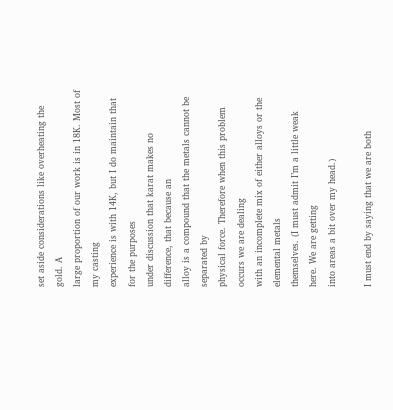set aside considerations like overheating the gold. A
large proportion of our work is in 18K. Most of my casting
experience is with 14K, but I do maintain that for the purposes
under discussion that karat makes no difference, that because an
alloy is a compound that the metals cannot be separated by
physical force. Therefore when this problem occurs we are dealing
with an incomplete mix of either alloys or the elemental metals
themselves. (I must admit I’m a little weak here. We are getting
into areas a bit over my head.)

I must end by saying that we are both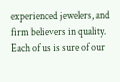experienced jewelers, and
firm believers in quality. Each of us is sure of our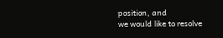position, and
we would like to resolve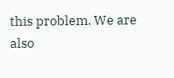this problem. We are also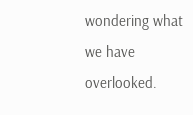wondering what
we have overlooked.